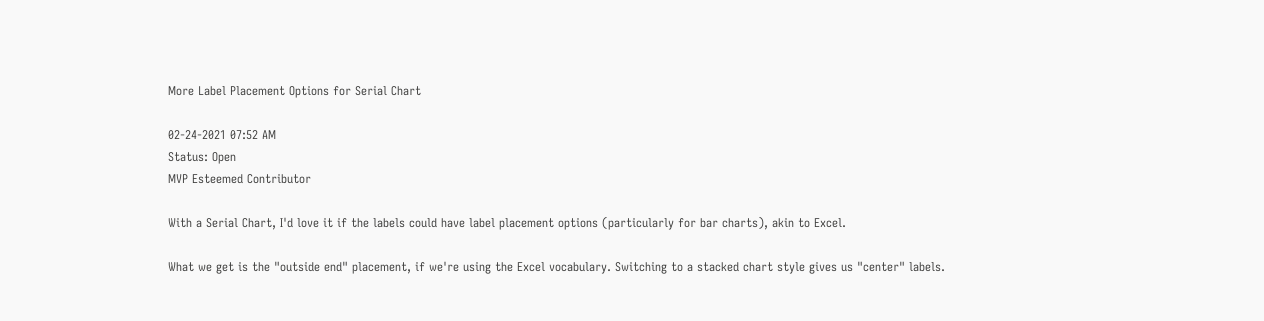More Label Placement Options for Serial Chart

02-24-2021 07:52 AM
Status: Open
MVP Esteemed Contributor

With a Serial Chart, I'd love it if the labels could have label placement options (particularly for bar charts), akin to Excel.

What we get is the "outside end" placement, if we're using the Excel vocabulary. Switching to a stacked chart style gives us "center" labels.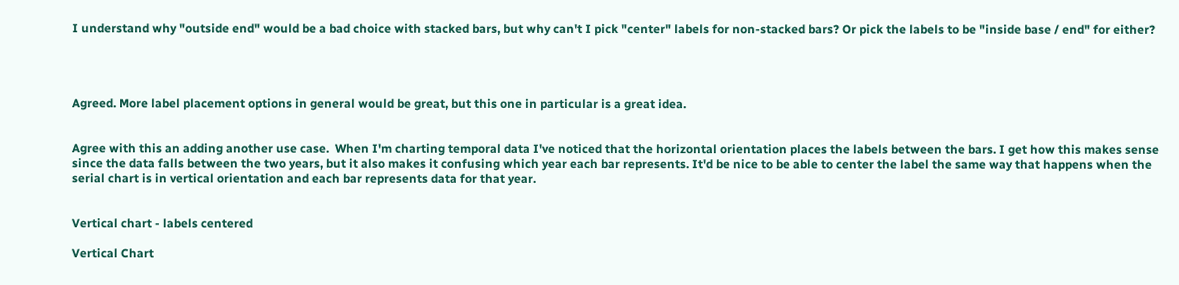I understand why "outside end" would be a bad choice with stacked bars, but why can't I pick "center" labels for non-stacked bars? Or pick the labels to be "inside base / end" for either?




Agreed. More label placement options in general would be great, but this one in particular is a great idea.


Agree with this an adding another use case.  When I'm charting temporal data I've noticed that the horizontal orientation places the labels between the bars. I get how this makes sense since the data falls between the two years, but it also makes it confusing which year each bar represents. It'd be nice to be able to center the label the same way that happens when the serial chart is in vertical orientation and each bar represents data for that year.


Vertical chart - labels centered

Vertical Chart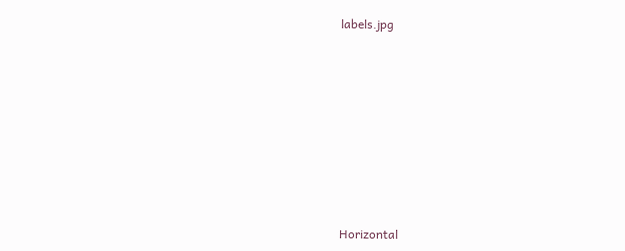labels.jpg












Horizontal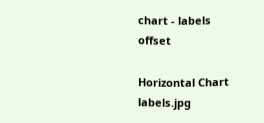chart - labels offset

Horizontal Chart labels.jpg